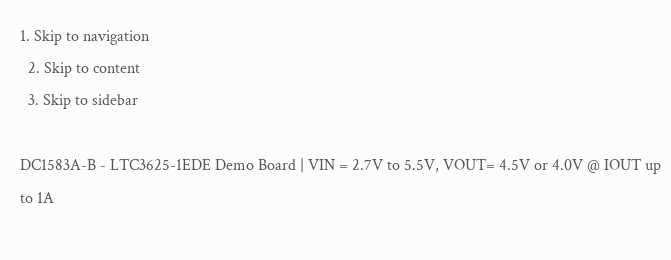1. Skip to navigation
  2. Skip to content
  3. Skip to sidebar

DC1583A-B - LTC3625-1EDE Demo Board | VIN = 2.7V to 5.5V, VOUT= 4.5V or 4.0V @ IOUT up to 1A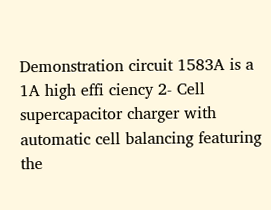Demonstration circuit 1583A is a 1A high effi ciency 2- Cell supercapacitor charger with automatic cell balancing featuring the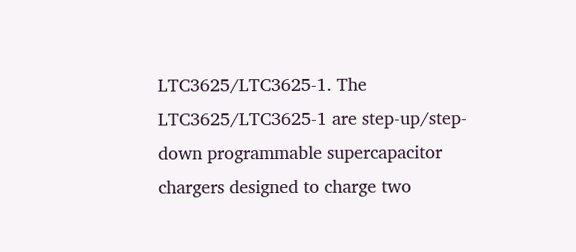LTC3625/LTC3625-1. The LTC3625/LTC3625-1 are step-up/step-down programmable supercapacitor chargers designed to charge two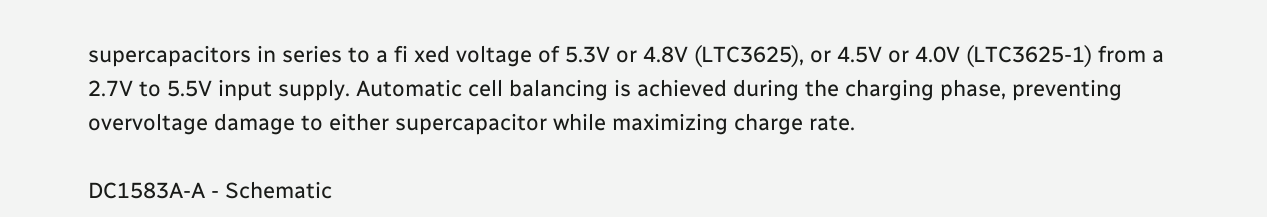supercapacitors in series to a fi xed voltage of 5.3V or 4.8V (LTC3625), or 4.5V or 4.0V (LTC3625-1) from a 2.7V to 5.5V input supply. Automatic cell balancing is achieved during the charging phase, preventing overvoltage damage to either supercapacitor while maximizing charge rate.

DC1583A-A - Schematic